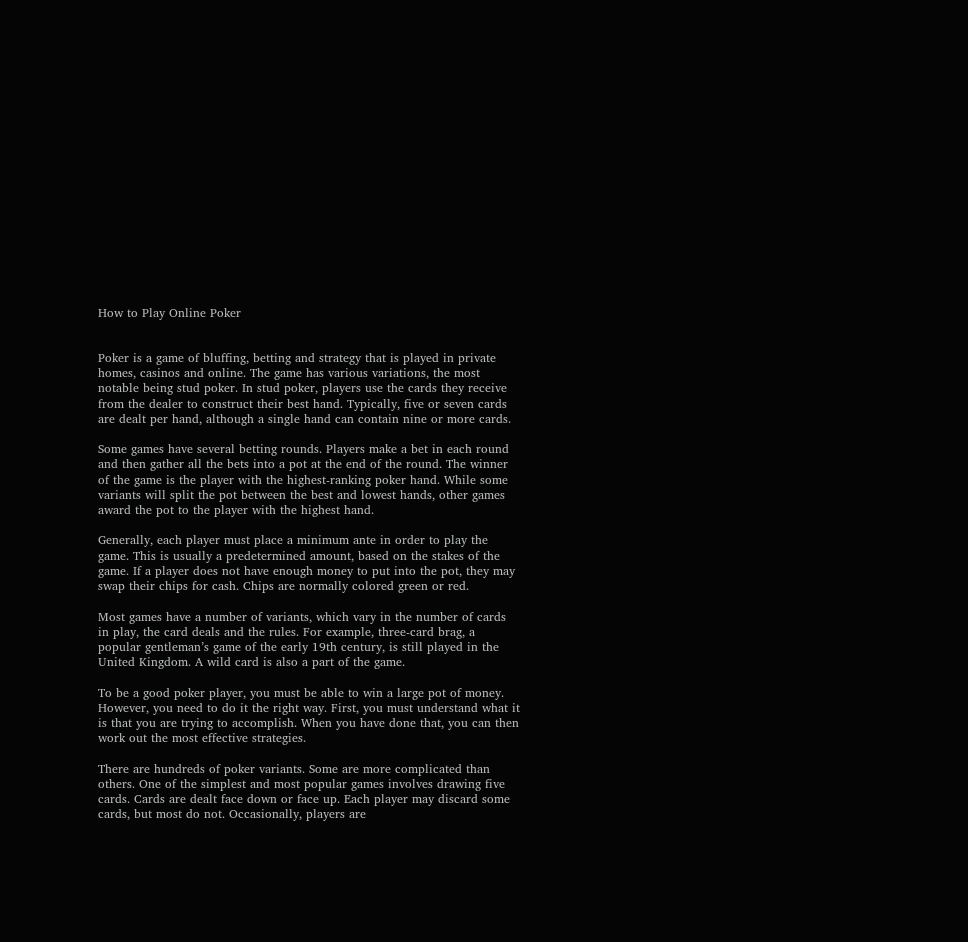How to Play Online Poker


Poker is a game of bluffing, betting and strategy that is played in private homes, casinos and online. The game has various variations, the most notable being stud poker. In stud poker, players use the cards they receive from the dealer to construct their best hand. Typically, five or seven cards are dealt per hand, although a single hand can contain nine or more cards.

Some games have several betting rounds. Players make a bet in each round and then gather all the bets into a pot at the end of the round. The winner of the game is the player with the highest-ranking poker hand. While some variants will split the pot between the best and lowest hands, other games award the pot to the player with the highest hand.

Generally, each player must place a minimum ante in order to play the game. This is usually a predetermined amount, based on the stakes of the game. If a player does not have enough money to put into the pot, they may swap their chips for cash. Chips are normally colored green or red.

Most games have a number of variants, which vary in the number of cards in play, the card deals and the rules. For example, three-card brag, a popular gentleman’s game of the early 19th century, is still played in the United Kingdom. A wild card is also a part of the game.

To be a good poker player, you must be able to win a large pot of money. However, you need to do it the right way. First, you must understand what it is that you are trying to accomplish. When you have done that, you can then work out the most effective strategies.

There are hundreds of poker variants. Some are more complicated than others. One of the simplest and most popular games involves drawing five cards. Cards are dealt face down or face up. Each player may discard some cards, but most do not. Occasionally, players are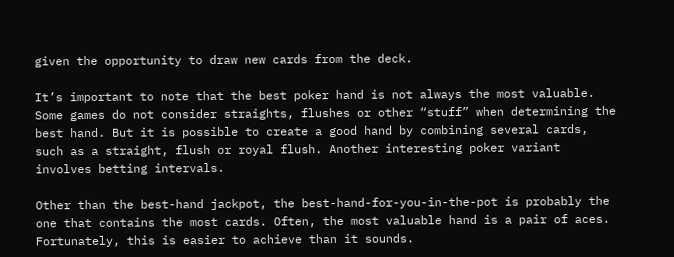given the opportunity to draw new cards from the deck.

It’s important to note that the best poker hand is not always the most valuable. Some games do not consider straights, flushes or other “stuff” when determining the best hand. But it is possible to create a good hand by combining several cards, such as a straight, flush or royal flush. Another interesting poker variant involves betting intervals.

Other than the best-hand jackpot, the best-hand-for-you-in-the-pot is probably the one that contains the most cards. Often, the most valuable hand is a pair of aces. Fortunately, this is easier to achieve than it sounds.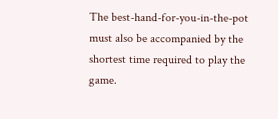The best-hand-for-you-in-the-pot must also be accompanied by the shortest time required to play the game.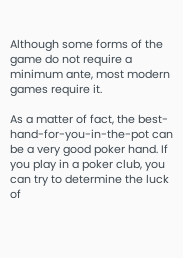Although some forms of the game do not require a minimum ante, most modern games require it.

As a matter of fact, the best-hand-for-you-in-the-pot can be a very good poker hand. If you play in a poker club, you can try to determine the luck of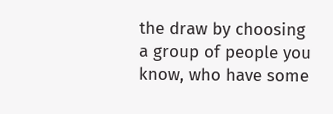the draw by choosing a group of people you know, who have some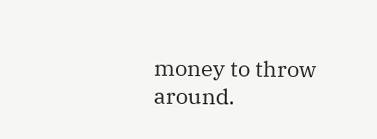money to throw around.